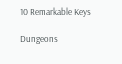10 Remarkable Keys

Dungeons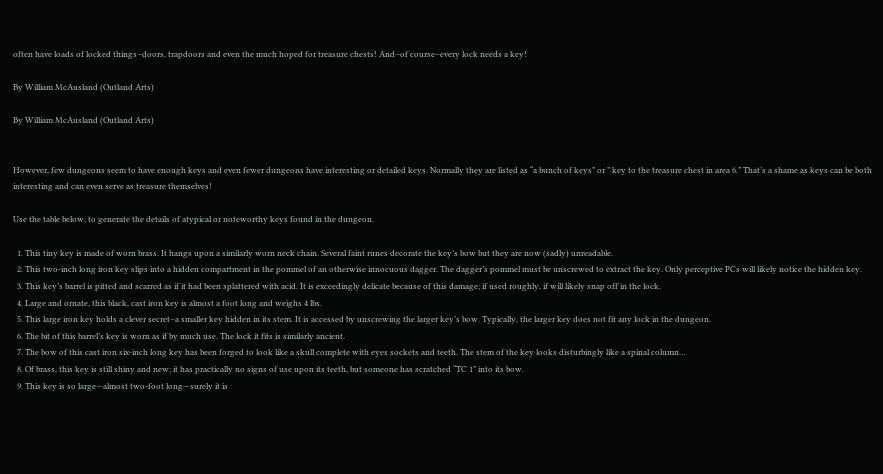often have loads of locked things–doors, trapdoors and even the much hoped for treasure chests! And–of course–every lock needs a key!

By William McAusland (Outland Arts)

By William McAusland (Outland Arts)


However, few dungeons seem to have enough keys and even fewer dungeons have interesting or detailed keys. Normally they are listed as “a bunch of keys” or ” key to the treasure chest in area 6.” That’s a shame as keys can be both interesting and can even serve as treasure themselves!

Use the table below, to generate the details of atypical or noteworthy keys found in the dungeon.

  1. This tiny key is made of worn brass. It hangs upon a similarly worn neck chain. Several faint runes decorate the key’s bow but they are now (sadly) unreadable.
  2. This two-inch long iron key slips into a hidden compartment in the pommel of an otherwise innocuous dagger. The dagger’s pommel must be unscrewed to extract the key. Only perceptive PCs will likely notice the hidden key.
  3. This key’s barrel is pitted and scarred as if it had been splattered with acid. It is exceedingly delicate because of this damage; if used roughly, if will likely snap off in the lock.
  4. Large and ornate, this black, cast iron key is almost a foot long and weighs 4 lbs.
  5. This large iron key holds a clever secret–a smaller key hidden in its stem. It is accessed by unscrewing the larger key’s bow. Typically, the larger key does not fit any lock in the dungeon.
  6. The bit of this barrel’s key is worn as if by much use. The lock it fits is similarly ancient.
  7. The bow of this cast iron six-inch long key has been forged to look like a skull complete with eyes sockets and teeth. The stem of the key looks disturbingly like a spinal column…
  8. Of brass, this key is still shiny and new; it has practically no signs of use upon its teeth, but someone has scratched “TC 1” into its bow.
  9. This key is so large—almost two-foot long—surely it is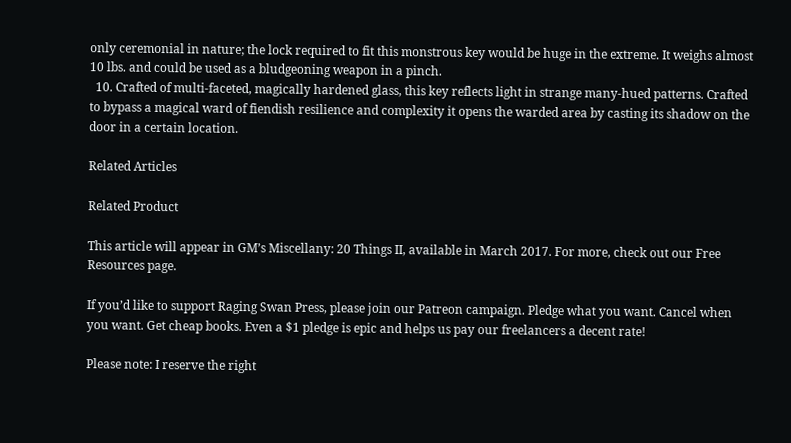only ceremonial in nature; the lock required to fit this monstrous key would be huge in the extreme. It weighs almost 10 lbs. and could be used as a bludgeoning weapon in a pinch.
  10. Crafted of multi-faceted, magically hardened glass, this key reflects light in strange many-hued patterns. Crafted to bypass a magical ward of fiendish resilience and complexity it opens the warded area by casting its shadow on the door in a certain location.

Related Articles

Related Product

This article will appear in GM’s Miscellany: 20 Things II, available in March 2017. For more, check out our Free Resources page.

If you’d like to support Raging Swan Press, please join our Patreon campaign. Pledge what you want. Cancel when you want. Get cheap books. Even a $1 pledge is epic and helps us pay our freelancers a decent rate!

Please note: I reserve the right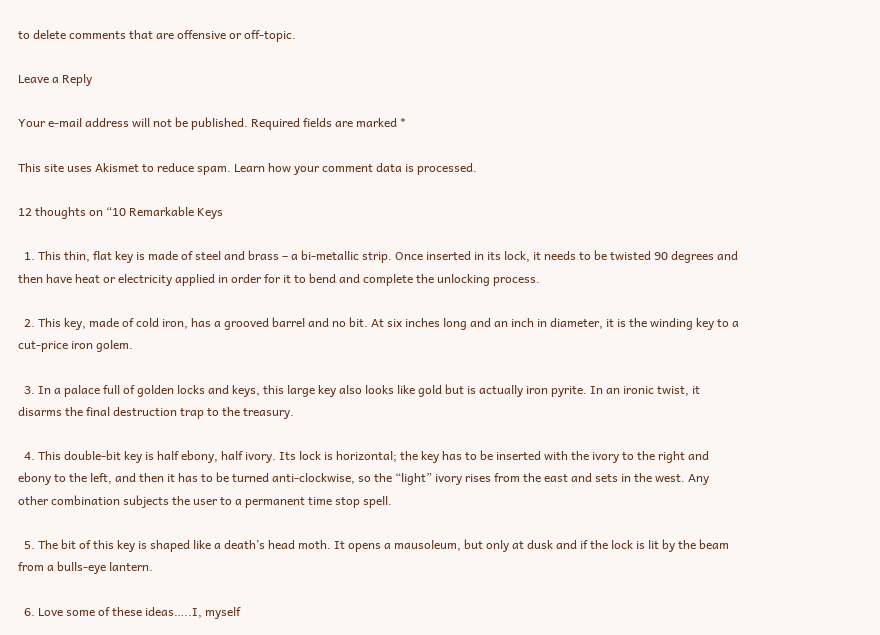to delete comments that are offensive or off-topic.

Leave a Reply

Your e-mail address will not be published. Required fields are marked *

This site uses Akismet to reduce spam. Learn how your comment data is processed.

12 thoughts on “10 Remarkable Keys

  1. This thin, flat key is made of steel and brass – a bi-metallic strip. Once inserted in its lock, it needs to be twisted 90 degrees and then have heat or electricity applied in order for it to bend and complete the unlocking process.

  2. This key, made of cold iron, has a grooved barrel and no bit. At six inches long and an inch in diameter, it is the winding key to a cut-price iron golem.

  3. In a palace full of golden locks and keys, this large key also looks like gold but is actually iron pyrite. In an ironic twist, it disarms the final destruction trap to the treasury.

  4. This double-bit key is half ebony, half ivory. Its lock is horizontal; the key has to be inserted with the ivory to the right and ebony to the left, and then it has to be turned anti-clockwise, so the “light” ivory rises from the east and sets in the west. Any other combination subjects the user to a permanent time stop spell.

  5. The bit of this key is shaped like a death’s head moth. It opens a mausoleum, but only at dusk and if the lock is lit by the beam from a bulls-eye lantern.

  6. Love some of these ideas…..I, myself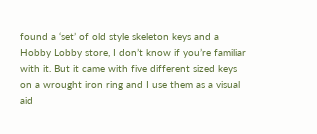found a ‘set’ of old style skeleton keys and a Hobby Lobby store, I don’t know if you’re familiar with it. But it came with five different sized keys on a wrought iron ring and I use them as a visual aid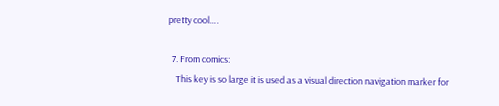pretty cool….

  7. From comics:
    This key is so large it is used as a visual direction navigation marker for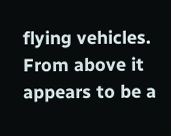flying vehicles. From above it appears to be a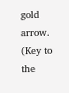gold arrow. (Key to the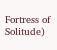Fortress of Solitude)